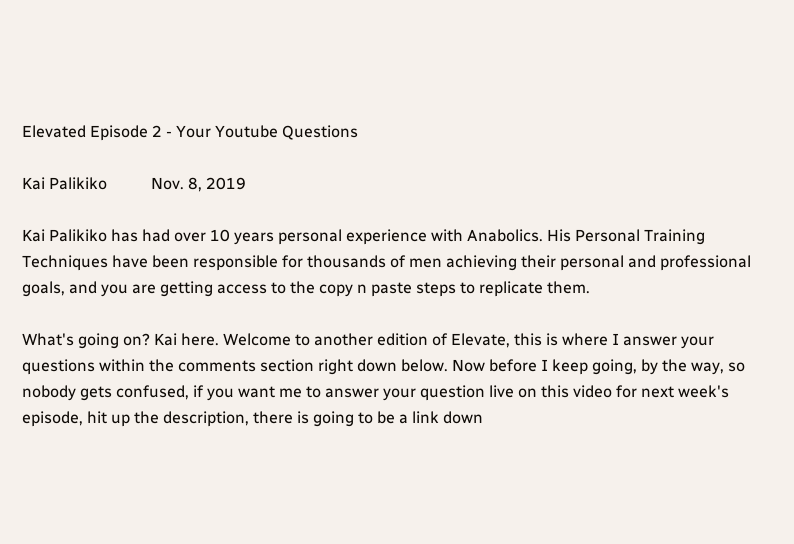Elevated Episode 2 - Your Youtube Questions

Kai Palikiko           Nov. 8, 2019

Kai Palikiko has had over 10 years personal experience with Anabolics. His Personal Training Techniques have been responsible for thousands of men achieving their personal and professional goals, and you are getting access to the copy n paste steps to replicate them.

What's going on? Kai here. Welcome to another edition of Elevate, this is where I answer your questions within the comments section right down below. Now before I keep going, by the way, so nobody gets confused, if you want me to answer your question live on this video for next week's episode, hit up the description, there is going to be a link down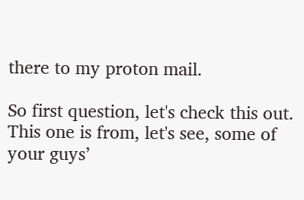there to my proton mail.

So first question, let's check this out. This one is from, let's see, some of your guys’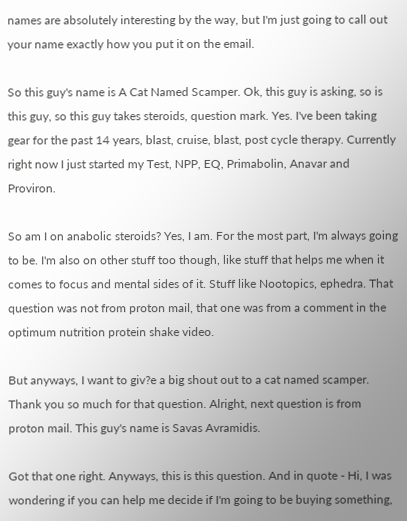names are absolutely interesting by the way, but I'm just going to call out your name exactly how you put it on the email.

So this guy's name is A Cat Named Scamper. Ok, this guy is asking, so is this guy, so this guy takes steroids, question mark. Yes. I've been taking gear for the past 14 years, blast, cruise, blast, post cycle therapy. Currently right now I just started my Test, NPP, EQ, Primabolin, Anavar and Proviron.

So am I on anabolic steroids? Yes, I am. For the most part, I'm always going to be. I'm also on other stuff too though, like stuff that helps me when it comes to focus and mental sides of it. Stuff like Nootopics, ephedra. That question was not from proton mail, that one was from a comment in the optimum nutrition protein shake video.

But anyways, I want to giv?e a big shout out to a cat named scamper. Thank you so much for that question. Alright, next question is from proton mail. This guy's name is Savas Avramidis.

Got that one right. Anyways, this is this question. And in quote - Hi, I was wondering if you can help me decide if I'm going to be buying something,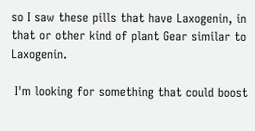so I saw these pills that have Laxogenin, in that or other kind of plant Gear similar to Laxogenin.

 I'm looking for something that could boost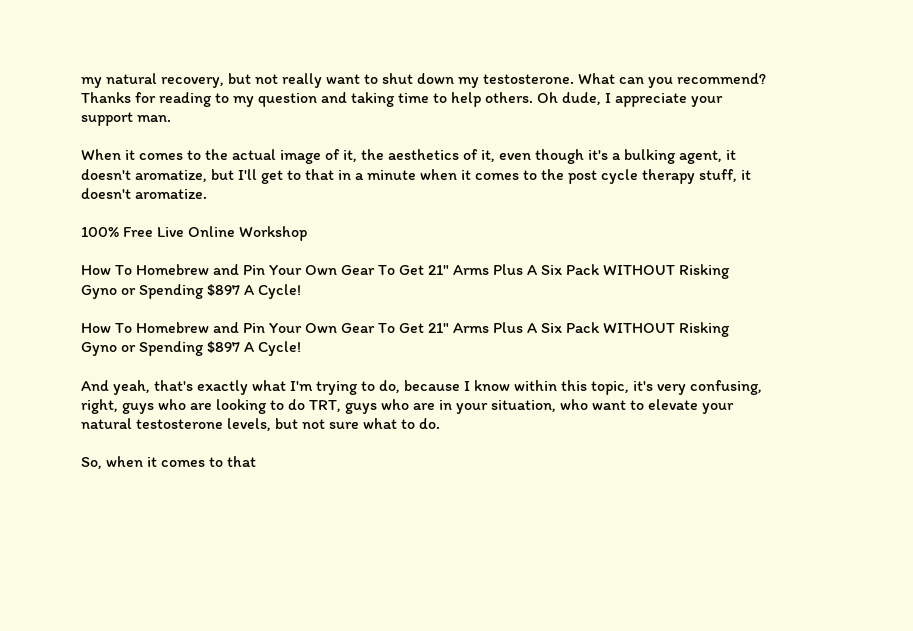my natural recovery, but not really want to shut down my testosterone. What can you recommend? Thanks for reading to my question and taking time to help others. Oh dude, I appreciate your support man.

When it comes to the actual image of it, the aesthetics of it, even though it's a bulking agent, it doesn't aromatize, but I'll get to that in a minute when it comes to the post cycle therapy stuff, it doesn't aromatize.

100% Free Live Online Workshop

How To Homebrew and Pin Your Own Gear To Get 21" Arms Plus A Six Pack WITHOUT Risking Gyno or Spending $897 A Cycle!

How To Homebrew and Pin Your Own Gear To Get 21" Arms Plus A Six Pack WITHOUT Risking Gyno or Spending $897 A Cycle!

And yeah, that's exactly what I'm trying to do, because I know within this topic, it's very confusing, right, guys who are looking to do TRT, guys who are in your situation, who want to elevate your natural testosterone levels, but not sure what to do.

So, when it comes to that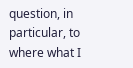question, in particular, to where what I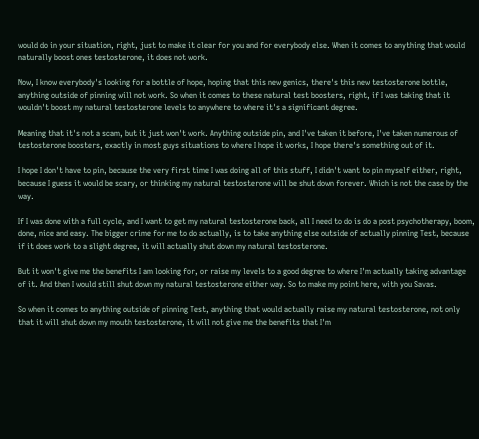would do in your situation, right, just to make it clear for you and for everybody else. When it comes to anything that would naturally boost ones testosterone, it does not work.

Now, I know everybody's looking for a bottle of hope, hoping that this new genics, there's this new testosterone bottle, anything outside of pinning will not work. So when it comes to these natural test boosters, right, if I was taking that it wouldn't boost my natural testosterone levels to anywhere to where it's a significant degree.

Meaning that it's not a scam, but it just won't work. Anything outside pin, and I've taken it before, I've taken numerous of testosterone boosters, exactly in most guys situations to where I hope it works, I hope there's something out of it.

I hope I don't have to pin, because the very first time I was doing all of this stuff, I didn't want to pin myself either, right, because I guess it would be scary, or thinking my natural testosterone will be shut down forever. Which is not the case by the way.

If I was done with a full cycle, and I want to get my natural testosterone back, all I need to do is do a post psychotherapy, boom, done, nice and easy. The bigger crime for me to do actually, is to take anything else outside of actually pinning Test, because if it does work to a slight degree, it will actually shut down my natural testosterone.

But it won't give me the benefits I am looking for, or raise my levels to a good degree to where I'm actually taking advantage of it. And then I would still shut down my natural testosterone either way. So to make my point here, with you Savas.

So when it comes to anything outside of pinning Test, anything that would actually raise my natural testosterone, not only that it will shut down my mouth testosterone, it will not give me the benefits that I'm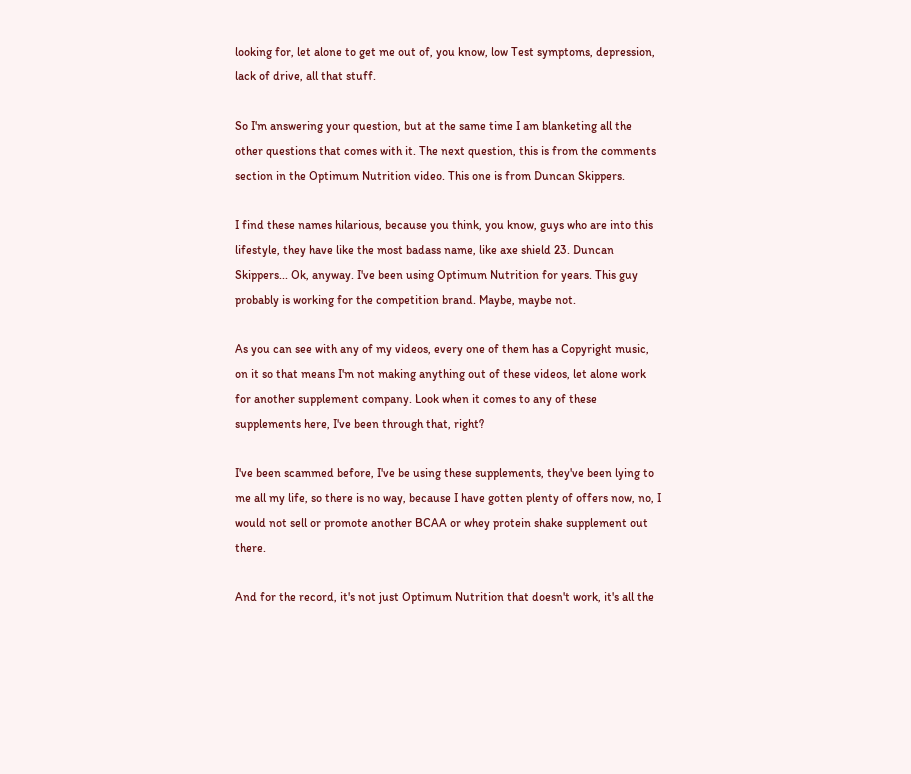looking for, let alone to get me out of, you know, low Test symptoms, depression, lack of drive, all that stuff.

So I'm answering your question, but at the same time I am blanketing all the other questions that comes with it. The next question, this is from the comments section in the Optimum Nutrition video. This one is from Duncan Skippers.

I find these names hilarious, because you think, you know, guys who are into this lifestyle, they have like the most badass name, like axe shield 23. Duncan Skippers... Ok, anyway. I've been using Optimum Nutrition for years. This guy probably is working for the competition brand. Maybe, maybe not.

As you can see with any of my videos, every one of them has a Copyright music, on it so that means I'm not making anything out of these videos, let alone work for another supplement company. Look when it comes to any of these supplements here, I've been through that, right?

I've been scammed before, I've be using these supplements, they've been lying to me all my life, so there is no way, because I have gotten plenty of offers now, no, I would not sell or promote another BCAA or whey protein shake supplement out there.

And for the record, it's not just Optimum Nutrition that doesn't work, it's all the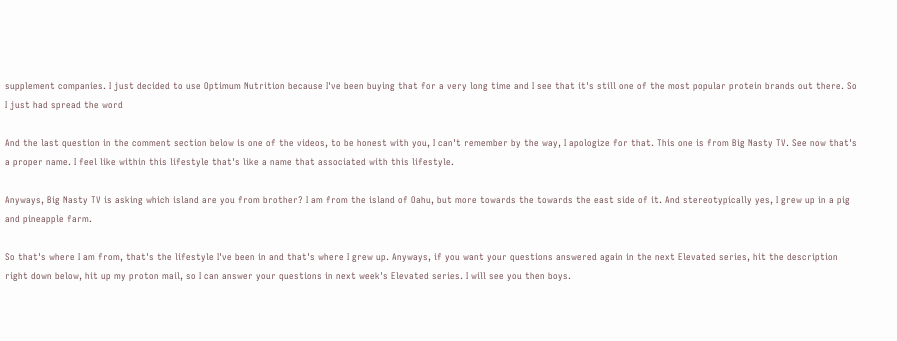supplement companies. I just decided to use Optimum Nutrition because I've been buying that for a very long time and I see that it's still one of the most popular protein brands out there. So I just had spread the word

And the last question in the comment section below is one of the videos, to be honest with you, I can't remember by the way, I apologize for that. This one is from Big Nasty TV. See now that's a proper name. I feel like within this lifestyle that's like a name that associated with this lifestyle.

Anyways, Big Nasty TV is asking which island are you from brother? I am from the island of Oahu, but more towards the towards the east side of it. And stereotypically yes, I grew up in a pig and pineapple farm.

So that's where I am from, that's the lifestyle I've been in and that's where I grew up. Anyways, if you want your questions answered again in the next Elevated series, hit the description right down below, hit up my proton mail, so I can answer your questions in next week's Elevated series. I will see you then boys.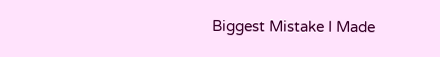Biggest Mistake I Made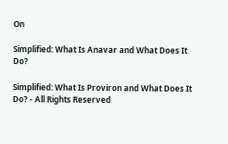On

Simplified: What Is Anavar and What Does It Do?

Simplified: What Is Proviron and What Does It Do? - All Rights Reserved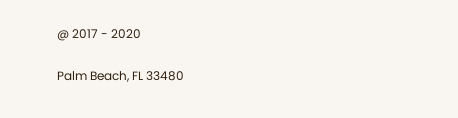@ 2017 - 2020

Palm Beach, FL 33480